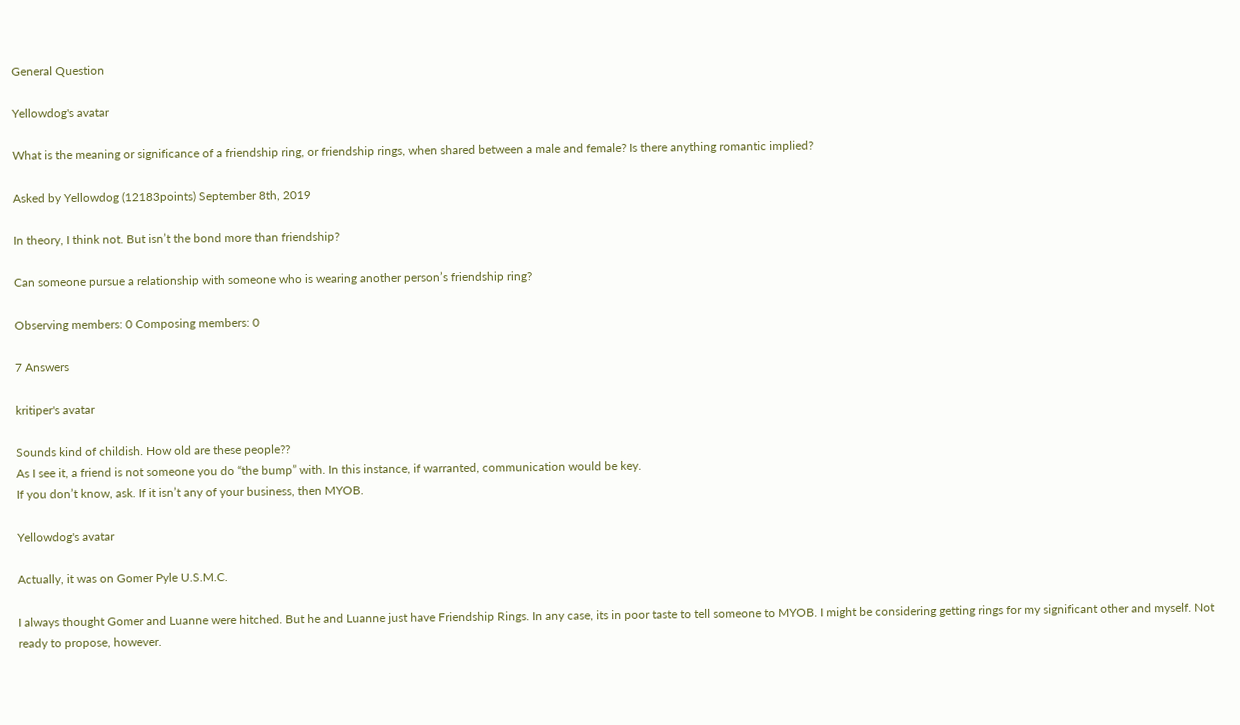General Question

Yellowdog's avatar

What is the meaning or significance of a friendship ring, or friendship rings, when shared between a male and female? Is there anything romantic implied?

Asked by Yellowdog (12183points) September 8th, 2019

In theory, I think not. But isn’t the bond more than friendship?

Can someone pursue a relationship with someone who is wearing another person’s friendship ring?

Observing members: 0 Composing members: 0

7 Answers

kritiper's avatar

Sounds kind of childish. How old are these people??
As I see it, a friend is not someone you do “the bump” with. In this instance, if warranted, communication would be key.
If you don’t know, ask. If it isn’t any of your business, then MYOB.

Yellowdog's avatar

Actually, it was on Gomer Pyle U.S.M.C.

I always thought Gomer and Luanne were hitched. But he and Luanne just have Friendship Rings. In any case, its in poor taste to tell someone to MYOB. I might be considering getting rings for my significant other and myself. Not ready to propose, however.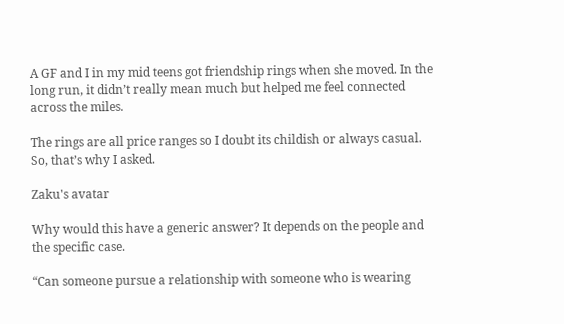A GF and I in my mid teens got friendship rings when she moved. In the long run, it didn’t really mean much but helped me feel connected across the miles.

The rings are all price ranges so I doubt its childish or always casual. So, that’s why I asked.

Zaku's avatar

Why would this have a generic answer? It depends on the people and the specific case.

“Can someone pursue a relationship with someone who is wearing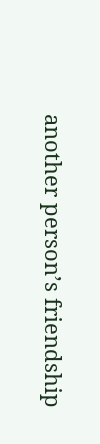another person’s friendship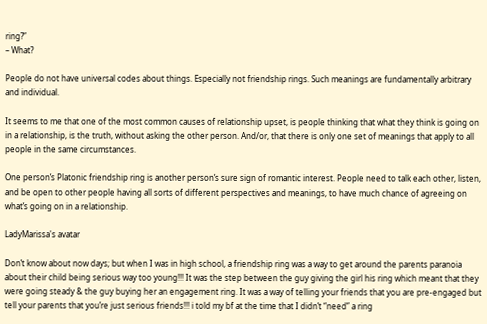ring?”
– What?

People do not have universal codes about things. Especially not friendship rings. Such meanings are fundamentally arbitrary and individual.

It seems to me that one of the most common causes of relationship upset, is people thinking that what they think is going on in a relationship, is the truth, without asking the other person. And/or, that there is only one set of meanings that apply to all people in the same circumstances.

One person’s Platonic friendship ring is another person’s sure sign of romantic interest. People need to talk each other, listen, and be open to other people having all sorts of different perspectives and meanings, to have much chance of agreeing on what’s going on in a relationship.

LadyMarissa's avatar

Don’t know about now days; but when I was in high school, a friendship ring was a way to get around the parents paranoia about their child being serious way too young!!! It was the step between the guy giving the girl his ring which meant that they were going steady & the guy buying her an engagement ring. It was a way of telling your friends that you are pre-engaged but tell your parents that you’re just serious friends!!! i told my bf at the time that I didn’t “need” a ring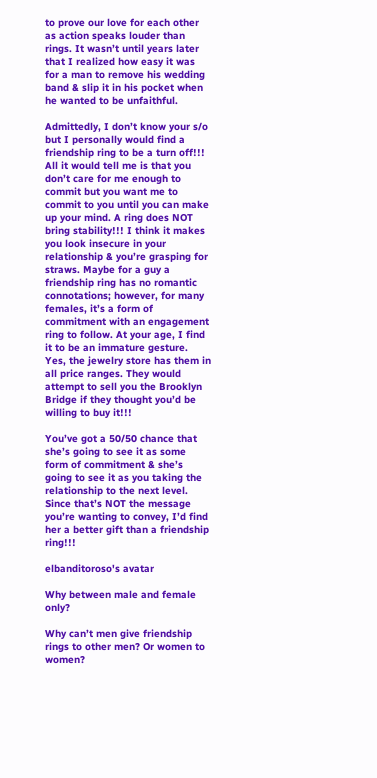to prove our love for each other as action speaks louder than rings. It wasn’t until years later that I realized how easy it was for a man to remove his wedding band & slip it in his pocket when he wanted to be unfaithful.

Admittedly, I don’t know your s/o but I personally would find a friendship ring to be a turn off!!! All it would tell me is that you don’t care for me enough to commit but you want me to commit to you until you can make up your mind. A ring does NOT bring stability!!! I think it makes you look insecure in your relationship & you’re grasping for straws. Maybe for a guy a friendship ring has no romantic connotations; however, for many females, it’s a form of commitment with an engagement ring to follow. At your age, I find it to be an immature gesture. Yes, the jewelry store has them in all price ranges. They would attempt to sell you the Brooklyn Bridge if they thought you’d be willing to buy it!!!

You’ve got a 50/50 chance that she’s going to see it as some form of commitment & she’s going to see it as you taking the relationship to the next level. Since that’s NOT the message you’re wanting to convey, I’d find her a better gift than a friendship ring!!!

elbanditoroso's avatar

Why between male and female only?

Why can’t men give friendship rings to other men? Or women to women?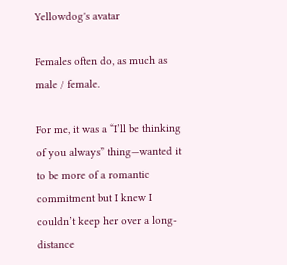Yellowdog's avatar

Females often do, as much as male / female.

For me, it was a “I’ll be thinking of you always” thing—wanted it to be more of a romantic commitment but I knew I couldn’t keep her over a long-distance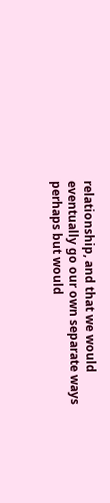relationship, and that we would eventually go our own separate ways perhaps but would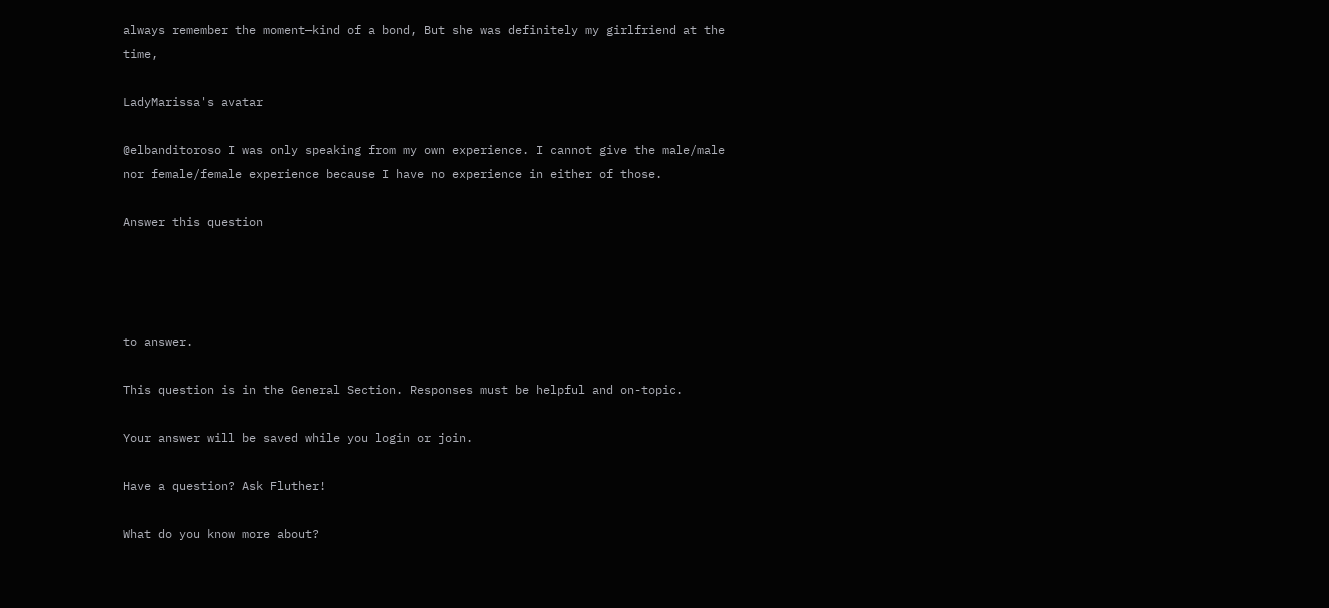always remember the moment—kind of a bond, But she was definitely my girlfriend at the time,

LadyMarissa's avatar

@elbanditoroso I was only speaking from my own experience. I cannot give the male/male nor female/female experience because I have no experience in either of those.

Answer this question




to answer.

This question is in the General Section. Responses must be helpful and on-topic.

Your answer will be saved while you login or join.

Have a question? Ask Fluther!

What do you know more about?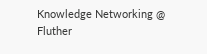Knowledge Networking @ Fluther